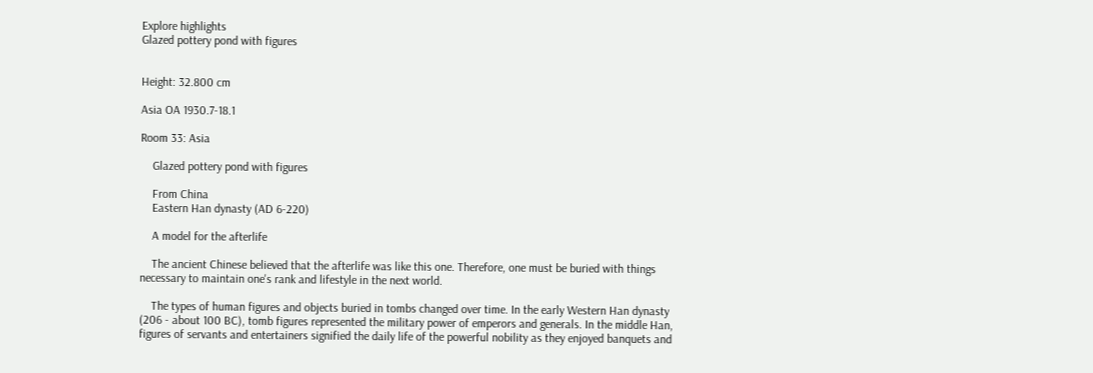Explore highlights
Glazed pottery pond with figures


Height: 32.800 cm

Asia OA 1930.7-18.1

Room 33: Asia

    Glazed pottery pond with figures

    From China
    Eastern Han dynasty (AD 6-220)

    A model for the afterlife

    The ancient Chinese believed that the afterlife was like this one. Therefore, one must be buried with things necessary to maintain one's rank and lifestyle in the next world.

    The types of human figures and objects buried in tombs changed over time. In the early Western Han dynasty (206 - about 100 BC), tomb figures represented the military power of emperors and generals. In the middle Han, figures of servants and entertainers signified the daily life of the powerful nobility as they enjoyed banquets and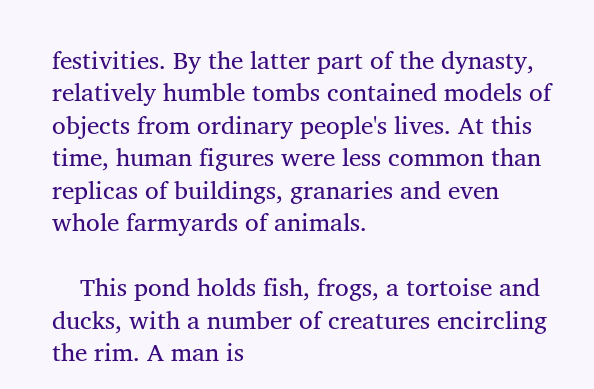festivities. By the latter part of the dynasty, relatively humble tombs contained models of objects from ordinary people's lives. At this time, human figures were less common than replicas of buildings, granaries and even whole farmyards of animals.

    This pond holds fish, frogs, a tortoise and ducks, with a number of creatures encircling the rim. A man is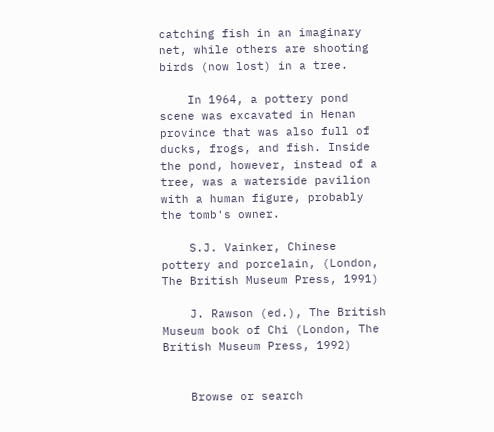catching fish in an imaginary net, while others are shooting birds (now lost) in a tree.

    In 1964, a pottery pond scene was excavated in Henan province that was also full of ducks, frogs, and fish. Inside the pond, however, instead of a tree, was a waterside pavilion with a human figure, probably the tomb's owner.

    S.J. Vainker, Chinese pottery and porcelain, (London, The British Museum Press, 1991)

    J. Rawson (ed.), The British Museum book of Chi (London, The British Museum Press, 1992)


    Browse or search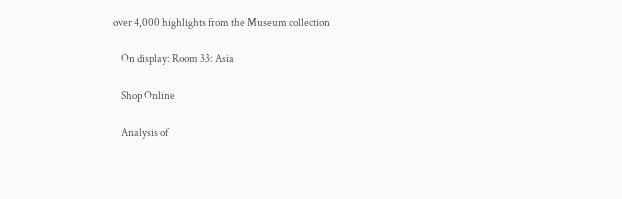over 4,000 highlights from the Museum collection

    On display: Room 33: Asia

    Shop Online

    Analysis of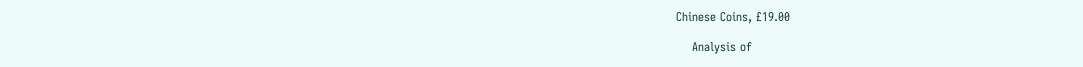Chinese Coins, £19.00

    Analysis of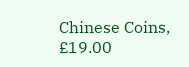Chinese Coins, £19.00